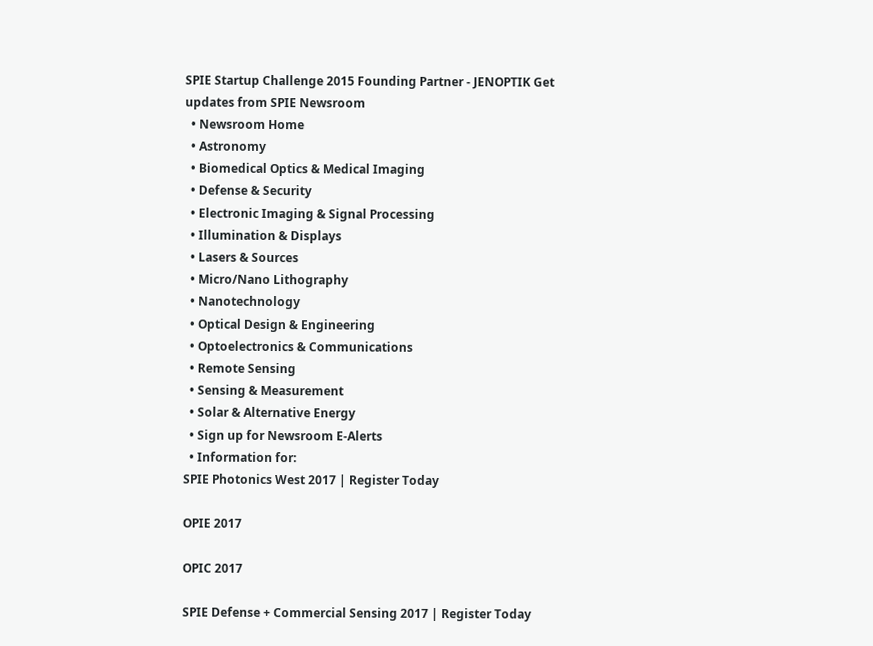SPIE Startup Challenge 2015 Founding Partner - JENOPTIK Get updates from SPIE Newsroom
  • Newsroom Home
  • Astronomy
  • Biomedical Optics & Medical Imaging
  • Defense & Security
  • Electronic Imaging & Signal Processing
  • Illumination & Displays
  • Lasers & Sources
  • Micro/Nano Lithography
  • Nanotechnology
  • Optical Design & Engineering
  • Optoelectronics & Communications
  • Remote Sensing
  • Sensing & Measurement
  • Solar & Alternative Energy
  • Sign up for Newsroom E-Alerts
  • Information for:
SPIE Photonics West 2017 | Register Today

OPIE 2017

OPIC 2017

SPIE Defense + Commercial Sensing 2017 | Register Today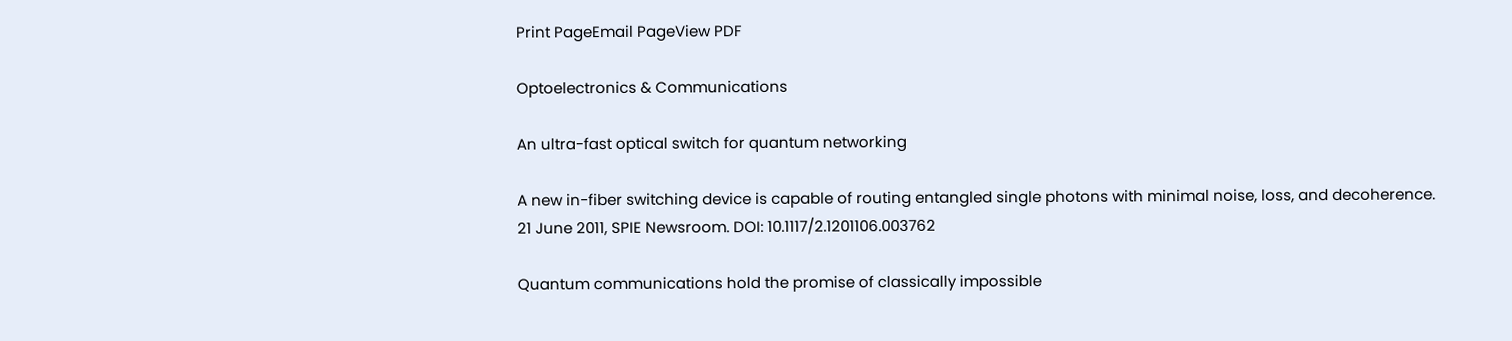Print PageEmail PageView PDF

Optoelectronics & Communications

An ultra-fast optical switch for quantum networking

A new in-fiber switching device is capable of routing entangled single photons with minimal noise, loss, and decoherence.
21 June 2011, SPIE Newsroom. DOI: 10.1117/2.1201106.003762

Quantum communications hold the promise of classically impossible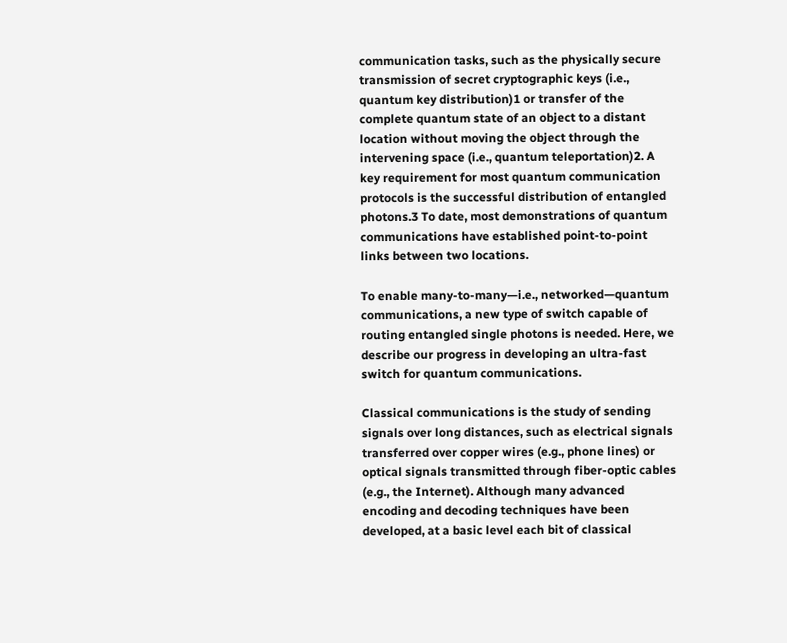communication tasks, such as the physically secure transmission of secret cryptographic keys (i.e., quantum key distribution)1 or transfer of the complete quantum state of an object to a distant location without moving the object through the intervening space (i.e., quantum teleportation)2. A key requirement for most quantum communication protocols is the successful distribution of entangled photons.3 To date, most demonstrations of quantum communications have established point-to-point links between two locations.

To enable many-to-many—i.e., networked—quantum communications, a new type of switch capable of routing entangled single photons is needed. Here, we describe our progress in developing an ultra-fast switch for quantum communications.

Classical communications is the study of sending signals over long distances, such as electrical signals transferred over copper wires (e.g., phone lines) or optical signals transmitted through fiber-optic cables (e.g., the Internet). Although many advanced encoding and decoding techniques have been developed, at a basic level each bit of classical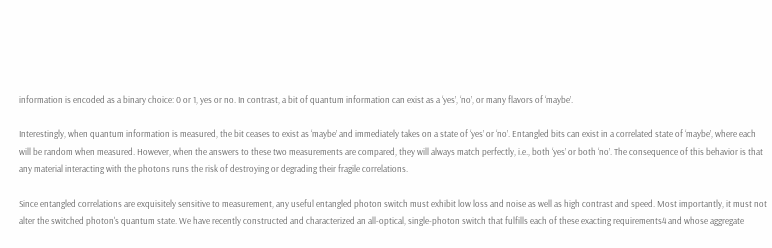information is encoded as a binary choice: 0 or 1, yes or no. In contrast, a bit of quantum information can exist as a ‘yes’, ‘no’, or many flavors of ‘maybe’.

Interestingly, when quantum information is measured, the bit ceases to exist as ‘maybe’ and immediately takes on a state of ‘yes’ or ‘no’. Entangled bits can exist in a correlated state of ‘maybe’, where each will be random when measured. However, when the answers to these two measurements are compared, they will always match perfectly, i.e., both ‘yes’ or both ‘no’. The consequence of this behavior is that any material interacting with the photons runs the risk of destroying or degrading their fragile correlations.

Since entangled correlations are exquisitely sensitive to measurement, any useful entangled photon switch must exhibit low loss and noise as well as high contrast and speed. Most importantly, it must not alter the switched photon's quantum state. We have recently constructed and characterized an all-optical, single-photon switch that fulfills each of these exacting requirements4 and whose aggregate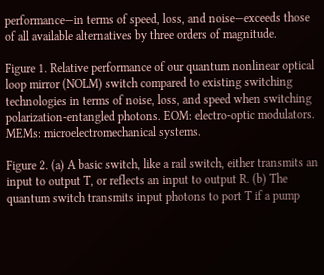performance—in terms of speed, loss, and noise—exceeds those of all available alternatives by three orders of magnitude.

Figure 1. Relative performance of our quantum nonlinear optical loop mirror (NOLM) switch compared to existing switching technologies in terms of noise, loss, and speed when switching polarization-entangled photons. EOM: electro-optic modulators. MEMs: microelectromechanical systems.

Figure 2. (a) A basic switch, like a rail switch, either transmits an input to output T, or reflects an input to output R. (b) The quantum switch transmits input photons to port T if a pump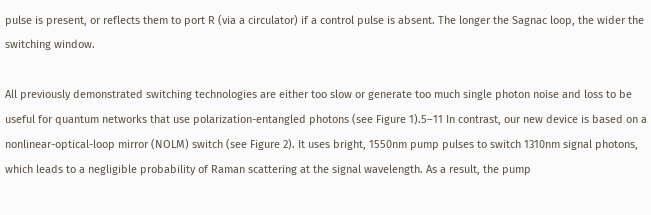pulse is present, or reflects them to port R (via a circulator) if a control pulse is absent. The longer the Sagnac loop, the wider the switching window.

All previously demonstrated switching technologies are either too slow or generate too much single photon noise and loss to be useful for quantum networks that use polarization-entangled photons (see Figure 1).5–11 In contrast, our new device is based on a nonlinear-optical-loop mirror (NOLM) switch (see Figure 2). It uses bright, 1550nm pump pulses to switch 1310nm signal photons, which leads to a negligible probability of Raman scattering at the signal wavelength. As a result, the pump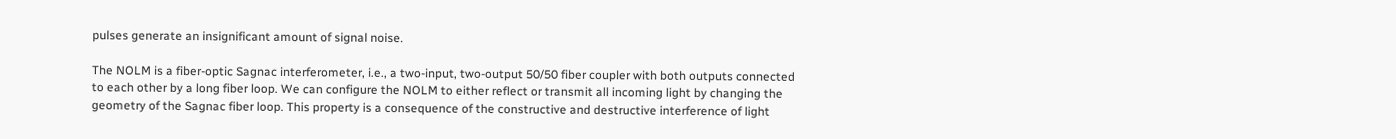pulses generate an insignificant amount of signal noise.

The NOLM is a fiber-optic Sagnac interferometer, i.e., a two-input, two-output 50/50 fiber coupler with both outputs connected to each other by a long fiber loop. We can configure the NOLM to either reflect or transmit all incoming light by changing the geometry of the Sagnac fiber loop. This property is a consequence of the constructive and destructive interference of light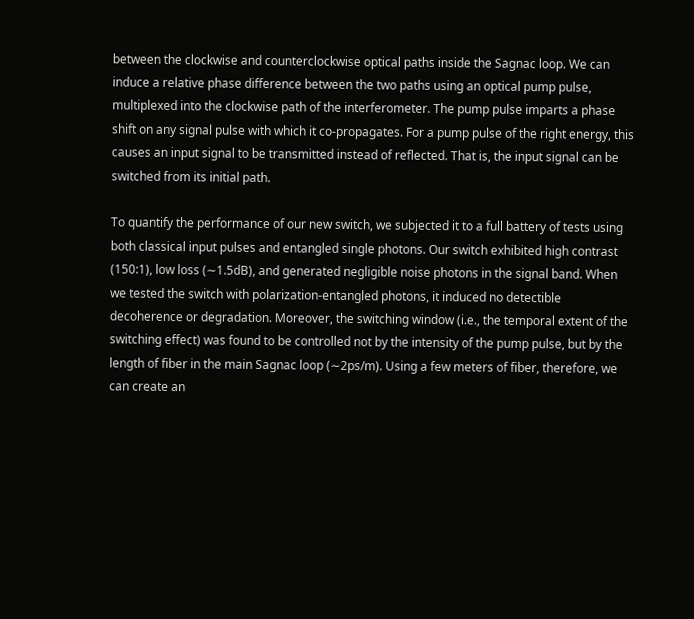between the clockwise and counterclockwise optical paths inside the Sagnac loop. We can induce a relative phase difference between the two paths using an optical pump pulse, multiplexed into the clockwise path of the interferometer. The pump pulse imparts a phase shift on any signal pulse with which it co-propagates. For a pump pulse of the right energy, this causes an input signal to be transmitted instead of reflected. That is, the input signal can be switched from its initial path.

To quantify the performance of our new switch, we subjected it to a full battery of tests using both classical input pulses and entangled single photons. Our switch exhibited high contrast (150:1), low loss (∼1.5dB), and generated negligible noise photons in the signal band. When we tested the switch with polarization-entangled photons, it induced no detectible decoherence or degradation. Moreover, the switching window (i.e., the temporal extent of the switching effect) was found to be controlled not by the intensity of the pump pulse, but by the length of fiber in the main Sagnac loop (∼2ps/m). Using a few meters of fiber, therefore, we can create an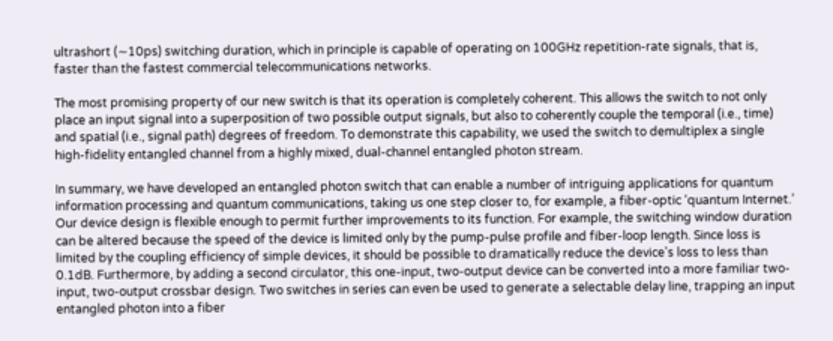ultrashort (∼10ps) switching duration, which in principle is capable of operating on 100GHz repetition-rate signals, that is, faster than the fastest commercial telecommunications networks.

The most promising property of our new switch is that its operation is completely coherent. This allows the switch to not only place an input signal into a superposition of two possible output signals, but also to coherently couple the temporal (i.e., time) and spatial (i.e., signal path) degrees of freedom. To demonstrate this capability, we used the switch to demultiplex a single high-fidelity entangled channel from a highly mixed, dual-channel entangled photon stream.

In summary, we have developed an entangled photon switch that can enable a number of intriguing applications for quantum information processing and quantum communications, taking us one step closer to, for example, a fiber-optic ‘quantum Internet.’ Our device design is flexible enough to permit further improvements to its function. For example, the switching window duration can be altered because the speed of the device is limited only by the pump-pulse profile and fiber-loop length. Since loss is limited by the coupling efficiency of simple devices, it should be possible to dramatically reduce the device's loss to less than 0.1dB. Furthermore, by adding a second circulator, this one-input, two-output device can be converted into a more familiar two-input, two-output crossbar design. Two switches in series can even be used to generate a selectable delay line, trapping an input entangled photon into a fiber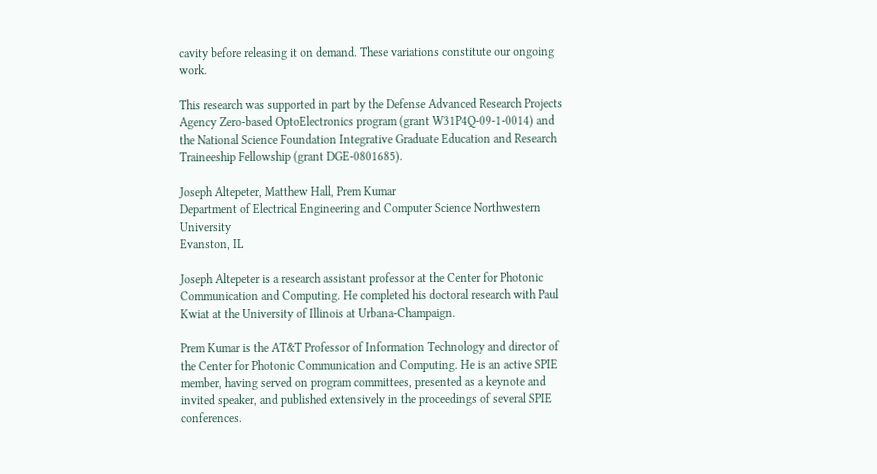cavity before releasing it on demand. These variations constitute our ongoing work.

This research was supported in part by the Defense Advanced Research Projects Agency Zero-based OptoElectronics program (grant W31P4Q-09-1-0014) and the National Science Foundation Integrative Graduate Education and Research Traineeship Fellowship (grant DGE-0801685).

Joseph Altepeter, Matthew Hall, Prem Kumar
Department of Electrical Engineering and Computer Science Northwestern University
Evanston, IL

Joseph Altepeter is a research assistant professor at the Center for Photonic Communication and Computing. He completed his doctoral research with Paul Kwiat at the University of Illinois at Urbana-Champaign.

Prem Kumar is the AT&T Professor of Information Technology and director of the Center for Photonic Communication and Computing. He is an active SPIE member, having served on program committees, presented as a keynote and invited speaker, and published extensively in the proceedings of several SPIE conferences.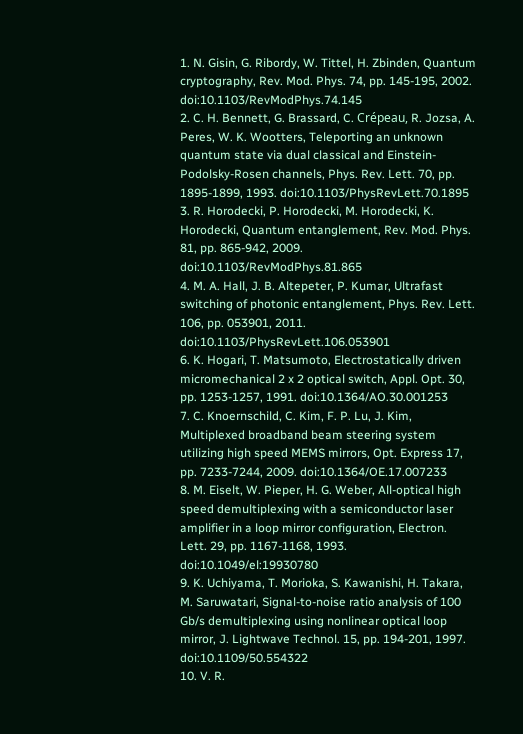1. N. Gisin, G. Ribordy, W. Tittel, H. Zbinden, Quantum cryptography, Rev. Mod. Phys. 74, pp. 145-195, 2002. doi:10.1103/RevModPhys.74.145
2. C. H. Bennett, G. Brassard, C. Crépeau, R. Jozsa, A. Peres, W. K. Wootters, Teleporting an unknown quantum state via dual classical and Einstein-Podolsky-Rosen channels, Phys. Rev. Lett. 70, pp. 1895-1899, 1993. doi:10.1103/PhysRevLett.70.1895
3. R. Horodecki, P. Horodecki, M. Horodecki, K. Horodecki, Quantum entanglement, Rev. Mod. Phys. 81, pp. 865-942, 2009. doi:10.1103/RevModPhys.81.865
4. M. A. Hall, J. B. Altepeter, P. Kumar, Ultrafast switching of photonic entanglement, Phys. Rev. Lett. 106, pp. 053901, 2011. doi:10.1103/PhysRevLett.106.053901
6. K. Hogari, T. Matsumoto, Electrostatically driven micromechanical 2 x 2 optical switch, Appl. Opt. 30, pp. 1253-1257, 1991. doi:10.1364/AO.30.001253
7. C. Knoernschild, C. Kim, F. P. Lu, J. Kim, Multiplexed broadband beam steering system utilizing high speed MEMS mirrors, Opt. Express 17, pp. 7233-7244, 2009. doi:10.1364/OE.17.007233
8. M. Eiselt, W. Pieper, H. G. Weber, All-optical high speed demultiplexing with a semiconductor laser amplifier in a loop mirror configuration, Electron. Lett. 29, pp. 1167-1168, 1993. doi:10.1049/el:19930780
9. K. Uchiyama, T. Morioka, S. Kawanishi, H. Takara, M. Saruwatari, Signal-to-noise ratio analysis of 100 Gb/s demultiplexing using nonlinear optical loop mirror, J. Lightwave Technol. 15, pp. 194-201, 1997. doi:10.1109/50.554322
10. V. R.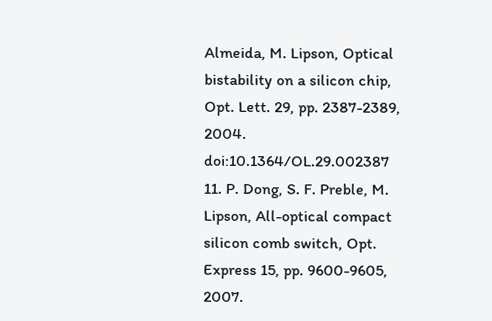Almeida, M. Lipson, Optical bistability on a silicon chip, Opt. Lett. 29, pp. 2387-2389, 2004. doi:10.1364/OL.29.002387
11. P. Dong, S. F. Preble, M. Lipson, All-optical compact silicon comb switch, Opt. Express 15, pp. 9600-9605, 2007.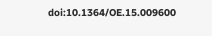doi:10.1364/OE.15.009600